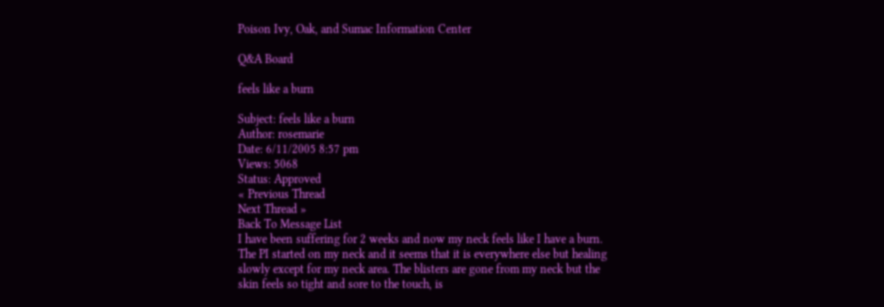Poison Ivy, Oak, and Sumac Information Center

Q&A Board

feels like a burn

Subject: feels like a burn
Author: rosemarie
Date: 6/11/2005 8:57 pm
Views: 5068
Status: Approved
« Previous Thread
Next Thread »
Back To Message List
I have been suffering for 2 weeks and now my neck feels like I have a burn. The PI started on my neck and it seems that it is everywhere else but healing slowly except for my neck area. The blisters are gone from my neck but the skin feels so tight and sore to the touch, is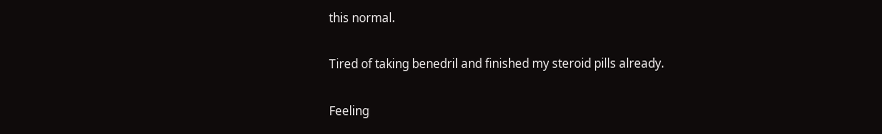this normal.

Tired of taking benedril and finished my steroid pills already.

Feeling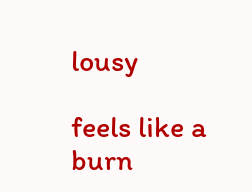lousy

feels like a burn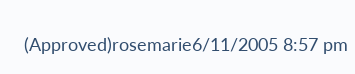(Approved)rosemarie6/11/2005 8:57 pm